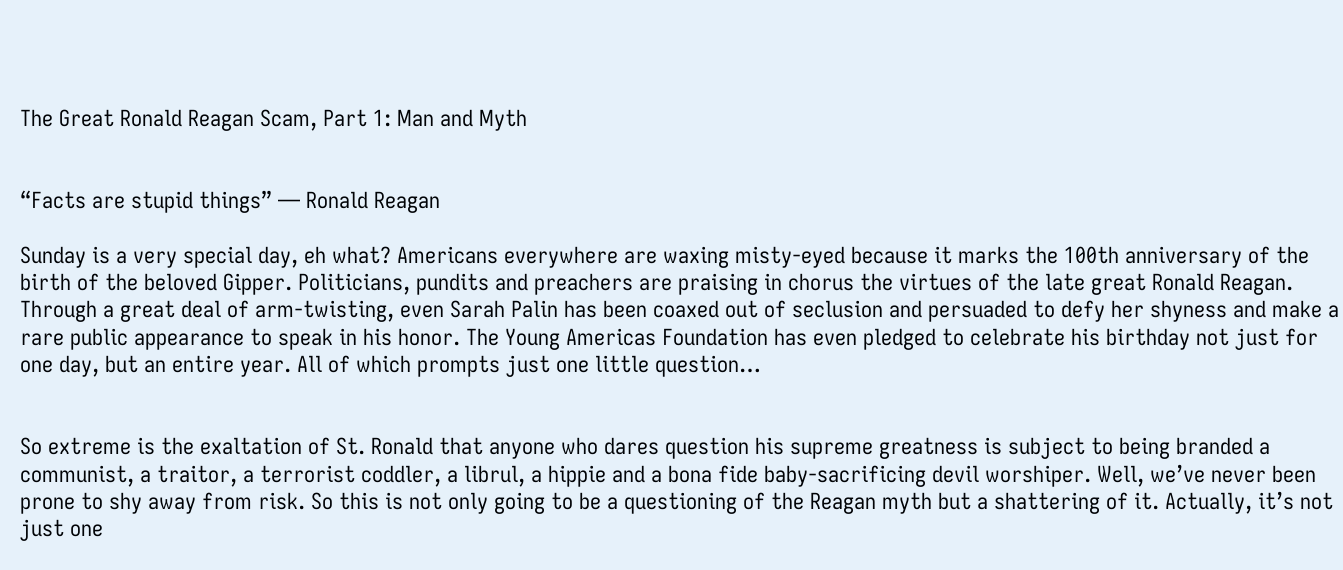The Great Ronald Reagan Scam, Part 1: Man and Myth


“Facts are stupid things” — Ronald Reagan

Sunday is a very special day, eh what? Americans everywhere are waxing misty-eyed because it marks the 100th anniversary of the birth of the beloved Gipper. Politicians, pundits and preachers are praising in chorus the virtues of the late great Ronald Reagan. Through a great deal of arm-twisting, even Sarah Palin has been coaxed out of seclusion and persuaded to defy her shyness and make a rare public appearance to speak in his honor. The Young Americas Foundation has even pledged to celebrate his birthday not just for one day, but an entire year. All of which prompts just one little question…


So extreme is the exaltation of St. Ronald that anyone who dares question his supreme greatness is subject to being branded a communist, a traitor, a terrorist coddler, a librul, a hippie and a bona fide baby-sacrificing devil worshiper. Well, we’ve never been prone to shy away from risk. So this is not only going to be a questioning of the Reagan myth but a shattering of it. Actually, it’s not just one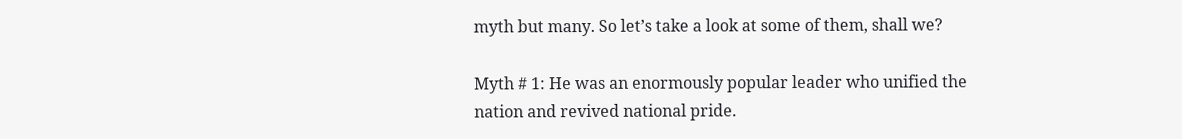myth but many. So let’s take a look at some of them, shall we?

Myth # 1: He was an enormously popular leader who unified the nation and revived national pride.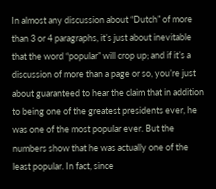In almost any discussion about “Dutch” of more than 3 or 4 paragraphs, it’s just about inevitable that the word “popular” will crop up; and if it’s a discussion of more than a page or so, you’re just about guaranteed to hear the claim that in addition to being one of the greatest presidents ever, he was one of the most popular ever. But the numbers show that he was actually one of the least popular. In fact, since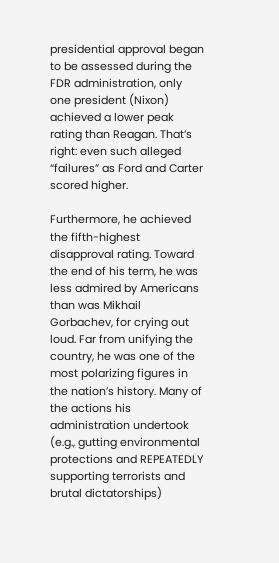presidential approval began to be assessed during the FDR administration, only one president (Nixon) achieved a lower peak rating than Reagan. That’s right: even such alleged “failures” as Ford and Carter scored higher.

Furthermore, he achieved the fifth-highest disapproval rating. Toward the end of his term, he was less admired by Americans than was Mikhail Gorbachev, for crying out loud. Far from unifying the country, he was one of the most polarizing figures in the nation’s history. Many of the actions his administration undertook (e.g., gutting environmental protections and REPEATEDLY supporting terrorists and brutal dictatorships)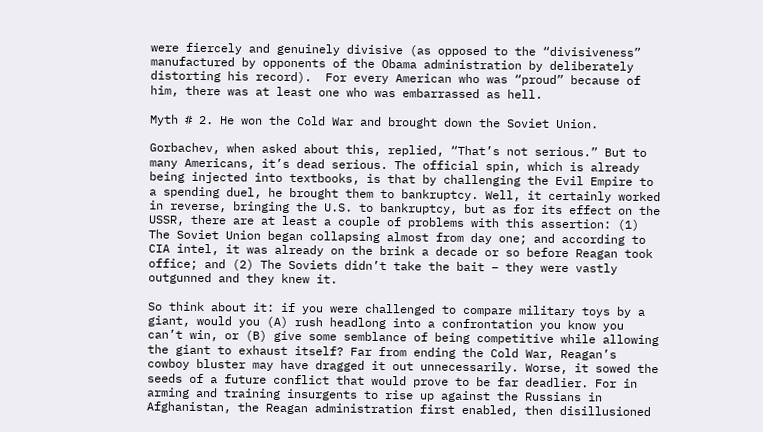were fiercely and genuinely divisive (as opposed to the “divisiveness” manufactured by opponents of the Obama administration by deliberately distorting his record).  For every American who was “proud” because of him, there was at least one who was embarrassed as hell.

Myth # 2. He won the Cold War and brought down the Soviet Union.

Gorbachev, when asked about this, replied, “That’s not serious.” But to many Americans, it’s dead serious. The official spin, which is already being injected into textbooks, is that by challenging the Evil Empire to a spending duel, he brought them to bankruptcy. Well, it certainly worked in reverse, bringing the U.S. to bankruptcy, but as for its effect on the USSR, there are at least a couple of problems with this assertion: (1) The Soviet Union began collapsing almost from day one; and according to CIA intel, it was already on the brink a decade or so before Reagan took office; and (2) The Soviets didn’t take the bait – they were vastly outgunned and they knew it.

So think about it: if you were challenged to compare military toys by a giant, would you (A) rush headlong into a confrontation you know you can’t win, or (B) give some semblance of being competitive while allowing the giant to exhaust itself? Far from ending the Cold War, Reagan’s cowboy bluster may have dragged it out unnecessarily. Worse, it sowed the seeds of a future conflict that would prove to be far deadlier. For in arming and training insurgents to rise up against the Russians in Afghanistan, the Reagan administration first enabled, then disillusioned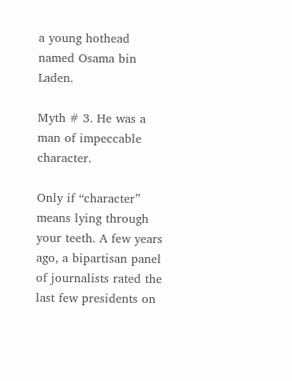a young hothead named Osama bin Laden.

Myth # 3. He was a man of impeccable character.

Only if “character” means lying through your teeth. A few years ago, a bipartisan panel of journalists rated the last few presidents on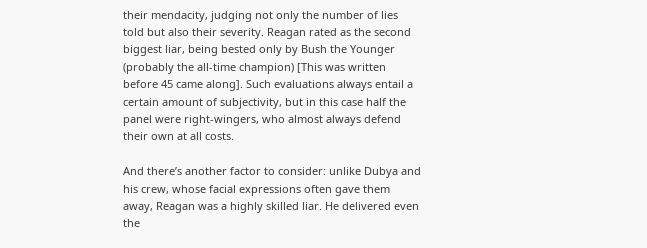their mendacity, judging not only the number of lies told but also their severity. Reagan rated as the second biggest liar, being bested only by Bush the Younger (probably the all-time champion) [This was written before 45 came along]. Such evaluations always entail a certain amount of subjectivity, but in this case half the panel were right-wingers, who almost always defend their own at all costs.

And there’s another factor to consider: unlike Dubya and his crew, whose facial expressions often gave them away, Reagan was a highly skilled liar. He delivered even the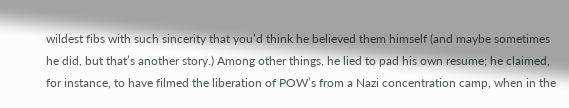wildest fibs with such sincerity that you’d think he believed them himself (and maybe sometimes he did, but that’s another story.) Among other things, he lied to pad his own resume; he claimed, for instance, to have filmed the liberation of POW’s from a Nazi concentration camp, when in the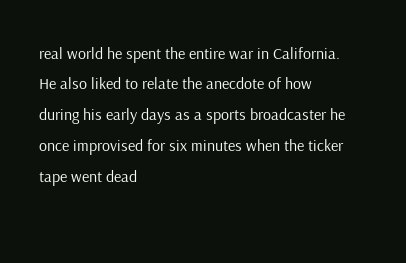real world he spent the entire war in California. He also liked to relate the anecdote of how during his early days as a sports broadcaster he once improvised for six minutes when the ticker tape went dead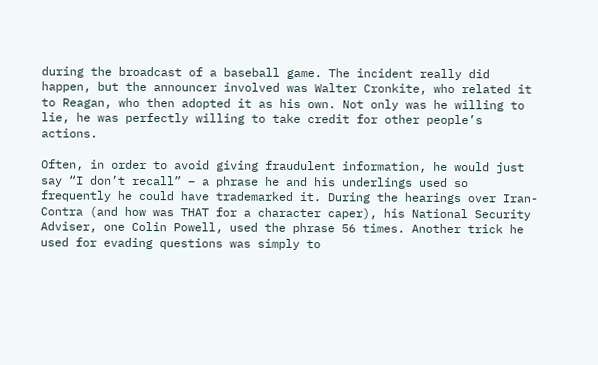during the broadcast of a baseball game. The incident really did happen, but the announcer involved was Walter Cronkite, who related it to Reagan, who then adopted it as his own. Not only was he willing to lie, he was perfectly willing to take credit for other people’s actions.

Often, in order to avoid giving fraudulent information, he would just say “I don’t recall” – a phrase he and his underlings used so frequently he could have trademarked it. During the hearings over Iran-Contra (and how was THAT for a character caper), his National Security Adviser, one Colin Powell, used the phrase 56 times. Another trick he used for evading questions was simply to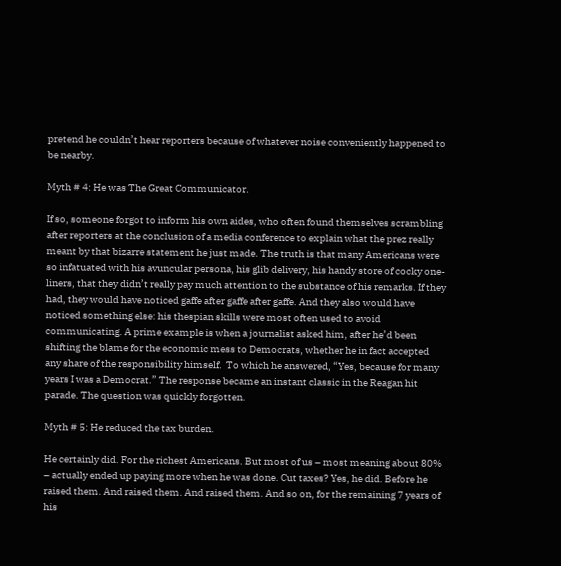pretend he couldn’t hear reporters because of whatever noise conveniently happened to be nearby.

Myth # 4: He was The Great Communicator.

If so, someone forgot to inform his own aides, who often found themselves scrambling after reporters at the conclusion of a media conference to explain what the prez really meant by that bizarre statement he just made. The truth is that many Americans were so infatuated with his avuncular persona, his glib delivery, his handy store of cocky one-liners, that they didn’t really pay much attention to the substance of his remarks. If they had, they would have noticed gaffe after gaffe after gaffe. And they also would have noticed something else: his thespian skills were most often used to avoid communicating. A prime example is when a journalist asked him, after he’d been shifting the blame for the economic mess to Democrats, whether he in fact accepted any share of the responsibility himself.  To which he answered, “Yes, because for many years I was a Democrat.” The response became an instant classic in the Reagan hit parade. The question was quickly forgotten.

Myth # 5: He reduced the tax burden.

He certainly did. For the richest Americans. But most of us – most meaning about 80% – actually ended up paying more when he was done. Cut taxes? Yes, he did. Before he raised them. And raised them. And raised them. And so on, for the remaining 7 years of his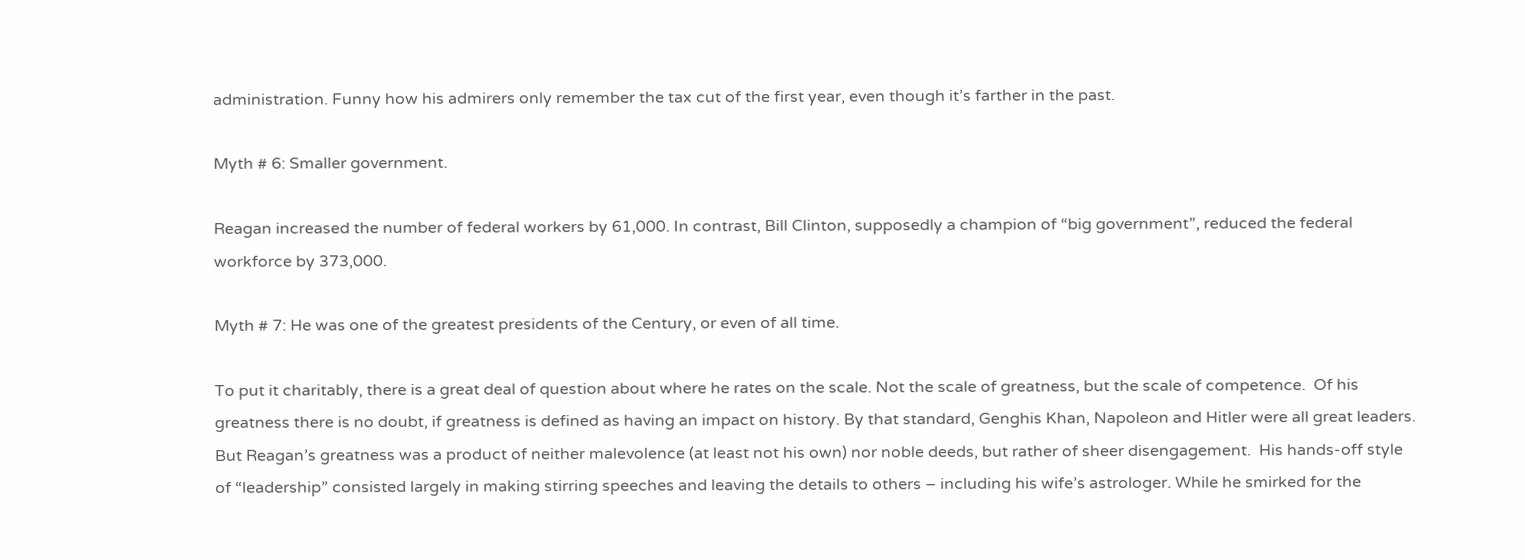administration. Funny how his admirers only remember the tax cut of the first year, even though it’s farther in the past.

Myth # 6: Smaller government.

Reagan increased the number of federal workers by 61,000. In contrast, Bill Clinton, supposedly a champion of “big government”, reduced the federal workforce by 373,000.

Myth # 7: He was one of the greatest presidents of the Century, or even of all time.

To put it charitably, there is a great deal of question about where he rates on the scale. Not the scale of greatness, but the scale of competence.  Of his greatness there is no doubt, if greatness is defined as having an impact on history. By that standard, Genghis Khan, Napoleon and Hitler were all great leaders. But Reagan’s greatness was a product of neither malevolence (at least not his own) nor noble deeds, but rather of sheer disengagement.  His hands-off style of “leadership” consisted largely in making stirring speeches and leaving the details to others – including his wife’s astrologer. While he smirked for the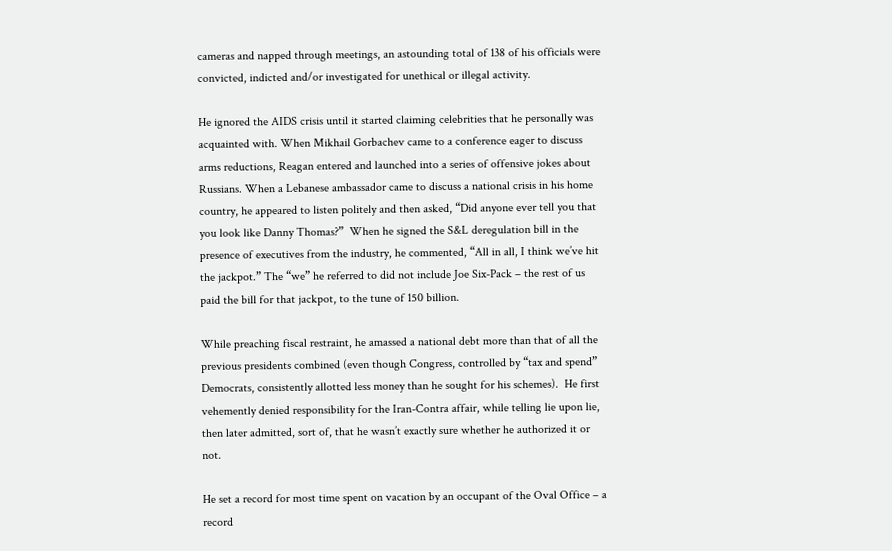cameras and napped through meetings, an astounding total of 138 of his officials were convicted, indicted and/or investigated for unethical or illegal activity.

He ignored the AIDS crisis until it started claiming celebrities that he personally was acquainted with. When Mikhail Gorbachev came to a conference eager to discuss arms reductions, Reagan entered and launched into a series of offensive jokes about Russians. When a Lebanese ambassador came to discuss a national crisis in his home country, he appeared to listen politely and then asked, “Did anyone ever tell you that you look like Danny Thomas?”  When he signed the S&L deregulation bill in the presence of executives from the industry, he commented, “All in all, I think we’ve hit the jackpot.” The “we” he referred to did not include Joe Six-Pack – the rest of us paid the bill for that jackpot, to the tune of 150 billion.

While preaching fiscal restraint, he amassed a national debt more than that of all the previous presidents combined (even though Congress, controlled by “tax and spend” Democrats, consistently allotted less money than he sought for his schemes).  He first vehemently denied responsibility for the Iran-Contra affair, while telling lie upon lie, then later admitted, sort of, that he wasn’t exactly sure whether he authorized it or not.

He set a record for most time spent on vacation by an occupant of the Oval Office – a record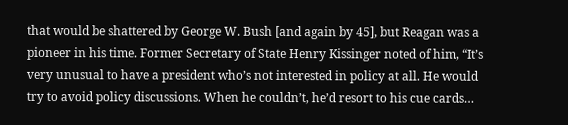that would be shattered by George W. Bush [and again by 45], but Reagan was a pioneer in his time. Former Secretary of State Henry Kissinger noted of him, “It’s very unusual to have a president who’s not interested in policy at all. He would try to avoid policy discussions. When he couldn’t, he’d resort to his cue cards…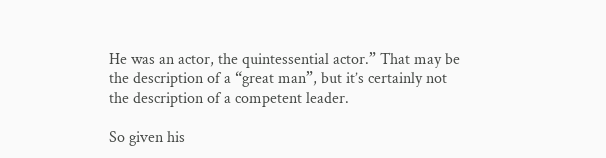He was an actor, the quintessential actor.” That may be the description of a “great man”, but it’s certainly not the description of a competent leader.

So given his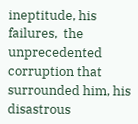ineptitude, his failures,  the unprecedented corruption that surrounded him, his disastrous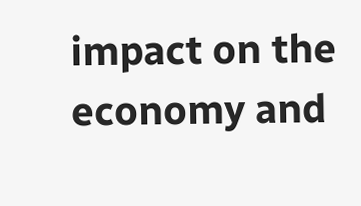impact on the economy and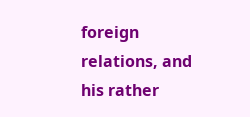foreign relations, and his rather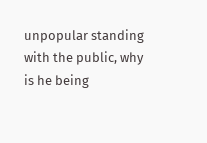unpopular standing with the public, why is he being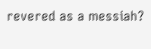revered as a messiah?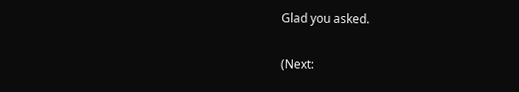Glad you asked.

(Next: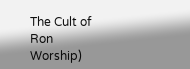The Cult of Ron Worship)